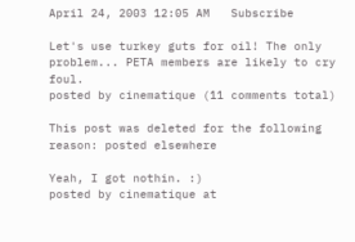April 24, 2003 12:05 AM   Subscribe

Let's use turkey guts for oil! The only problem... PETA members are likely to cry foul.
posted by cinematique (11 comments total)

This post was deleted for the following reason: posted elsewhere

Yeah, I got nothin. :)
posted by cinematique at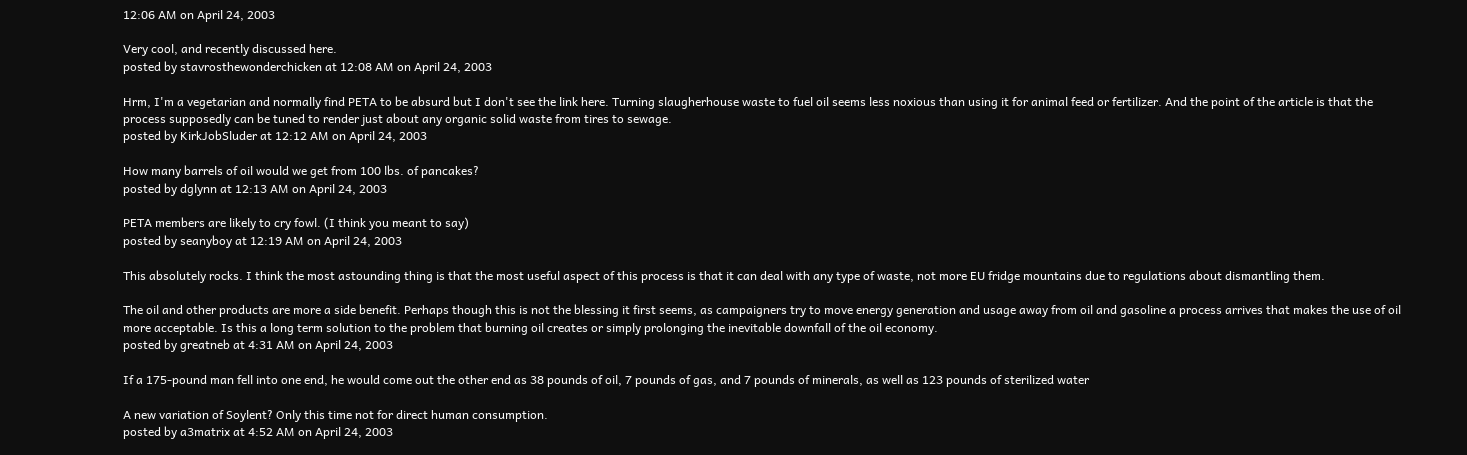12:06 AM on April 24, 2003

Very cool, and recently discussed here.
posted by stavrosthewonderchicken at 12:08 AM on April 24, 2003

Hrm, I'm a vegetarian and normally find PETA to be absurd but I don't see the link here. Turning slaugherhouse waste to fuel oil seems less noxious than using it for animal feed or fertilizer. And the point of the article is that the process supposedly can be tuned to render just about any organic solid waste from tires to sewage.
posted by KirkJobSluder at 12:12 AM on April 24, 2003

How many barrels of oil would we get from 100 lbs. of pancakes?
posted by dglynn at 12:13 AM on April 24, 2003

PETA members are likely to cry fowl. (I think you meant to say)
posted by seanyboy at 12:19 AM on April 24, 2003

This absolutely rocks. I think the most astounding thing is that the most useful aspect of this process is that it can deal with any type of waste, not more EU fridge mountains due to regulations about dismantling them.

The oil and other products are more a side benefit. Perhaps though this is not the blessing it first seems, as campaigners try to move energy generation and usage away from oil and gasoline a process arrives that makes the use of oil more acceptable. Is this a long term solution to the problem that burning oil creates or simply prolonging the inevitable downfall of the oil economy.
posted by greatneb at 4:31 AM on April 24, 2003

If a 175-pound man fell into one end, he would come out the other end as 38 pounds of oil, 7 pounds of gas, and 7 pounds of minerals, as well as 123 pounds of sterilized water

A new variation of Soylent? Only this time not for direct human consumption.
posted by a3matrix at 4:52 AM on April 24, 2003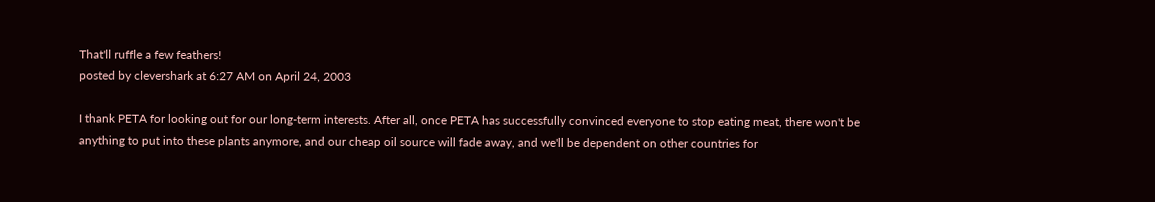That'll ruffle a few feathers!
posted by clevershark at 6:27 AM on April 24, 2003

I thank PETA for looking out for our long-term interests. After all, once PETA has successfully convinced everyone to stop eating meat, there won't be anything to put into these plants anymore, and our cheap oil source will fade away, and we'll be dependent on other countries for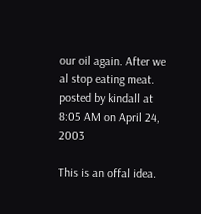our oil again. After we al stop eating meat.
posted by kindall at 8:05 AM on April 24, 2003

This is an offal idea.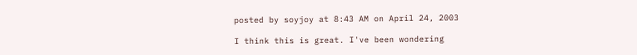posted by soyjoy at 8:43 AM on April 24, 2003

I think this is great. I've been wondering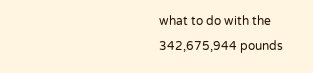what to do with the 342,675,944 pounds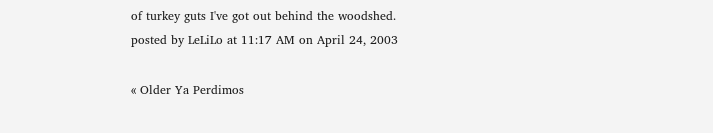of turkey guts I've got out behind the woodshed.
posted by LeLiLo at 11:17 AM on April 24, 2003

« Older Ya Perdimos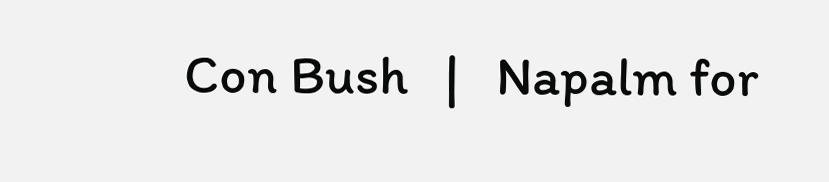Con Bush   |   Napalm for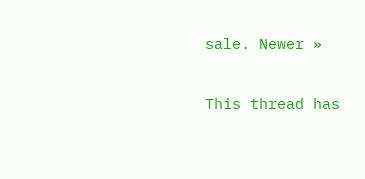sale. Newer »

This thread has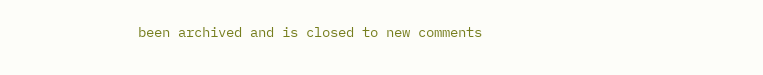been archived and is closed to new comments